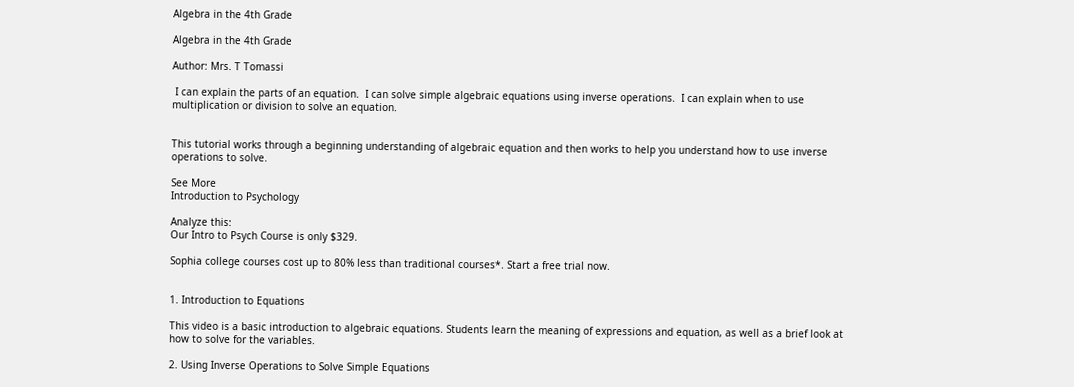Algebra in the 4th Grade

Algebra in the 4th Grade

Author: Mrs. T Tomassi

 I can explain the parts of an equation.  I can solve simple algebraic equations using inverse operations.  I can explain when to use multiplication or division to solve an equation.


This tutorial works through a beginning understanding of algebraic equation and then works to help you understand how to use inverse operations to solve.

See More
Introduction to Psychology

Analyze this:
Our Intro to Psych Course is only $329.

Sophia college courses cost up to 80% less than traditional courses*. Start a free trial now.


1. Introduction to Equations

This video is a basic introduction to algebraic equations. Students learn the meaning of expressions and equation, as well as a brief look at how to solve for the variables.

2. Using Inverse Operations to Solve Simple Equations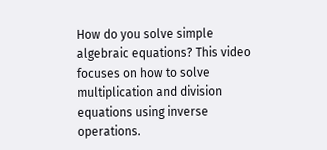How do you solve simple algebraic equations? This video focuses on how to solve multiplication and division equations using inverse operations.